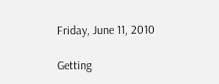Friday, June 11, 2010

Getting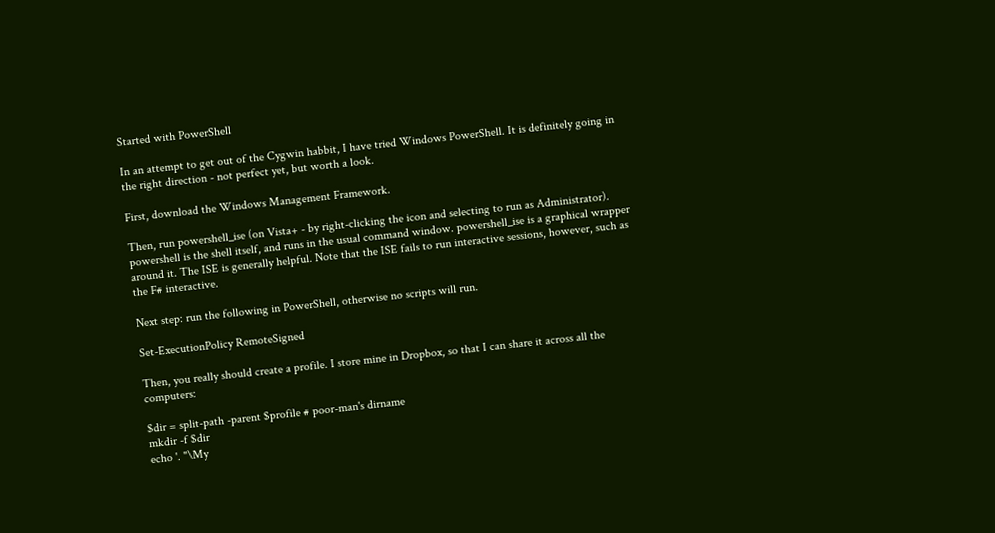Started with PowerShell

In an attempt to get out of the Cygwin habbit, I have tried Windows PowerShell. It is definitely going in the right direction - not perfect yet, but worth a look.

First, download the Windows Management Framework.

Then, run powershell_ise (on Vista+ - by right-clicking the icon and selecting to run as Administrator). powershell is the shell itself, and runs in the usual command window. powershell_ise is a graphical wrapper around it. The ISE is generally helpful. Note that the ISE fails to run interactive sessions, however, such as the F# interactive.

Next step: run the following in PowerShell, otherwise no scripts will run.

Set-ExecutionPolicy RemoteSigned

Then, you really should create a profile. I store mine in Dropbox, so that I can share it across all the computers:

$dir = split-path -parent $profile # poor-man's dirname
mkdir -f $dir
echo '. "\My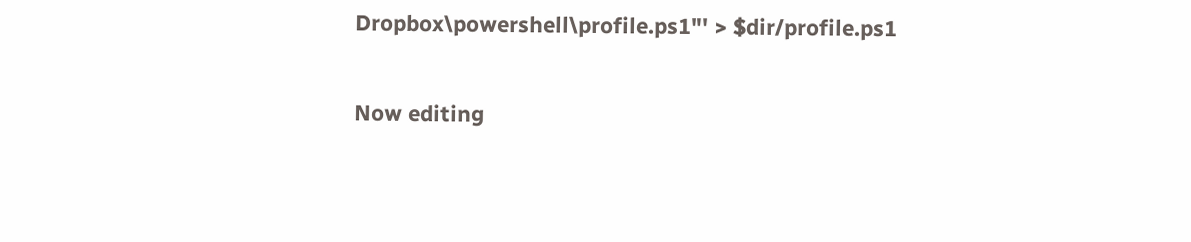Dropbox\powershell\profile.ps1"' > $dir/profile.ps1

Now editing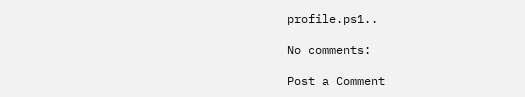profile.ps1..

No comments:

Post a Comment